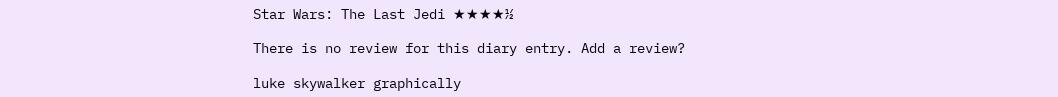Star Wars: The Last Jedi ★★★★½

There is no review for this diary entry. Add a review?

luke skywalker graphically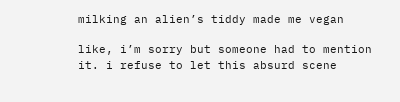milking an alien’s tiddy made me vegan

like, i’m sorry but someone had to mention it. i refuse to let this absurd scene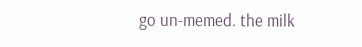go un-memed. the milk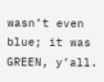wasn’t even blue; it was GREEN, y’all.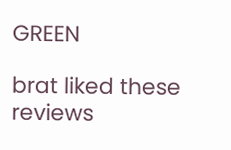GREEN

brat liked these reviews